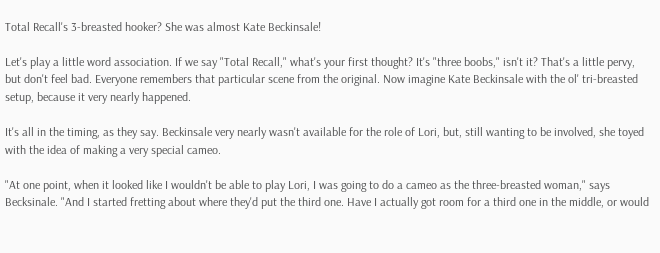Total Recall's 3-breasted hooker? She was almost Kate Beckinsale!

Let's play a little word association. If we say "Total Recall," what's your first thought? It's "three boobs," isn't it? That's a little pervy, but don't feel bad. Everyone remembers that particular scene from the original. Now imagine Kate Beckinsale with the ol' tri-breasted setup, because it very nearly happened.

It's all in the timing, as they say. Beckinsale very nearly wasn't available for the role of Lori, but, still wanting to be involved, she toyed with the idea of making a very special cameo.

"At one point, when it looked like I wouldn't be able to play Lori, I was going to do a cameo as the three-breasted woman," says Becksinale. "And I started fretting about where they'd put the third one. Have I actually got room for a third one in the middle, or would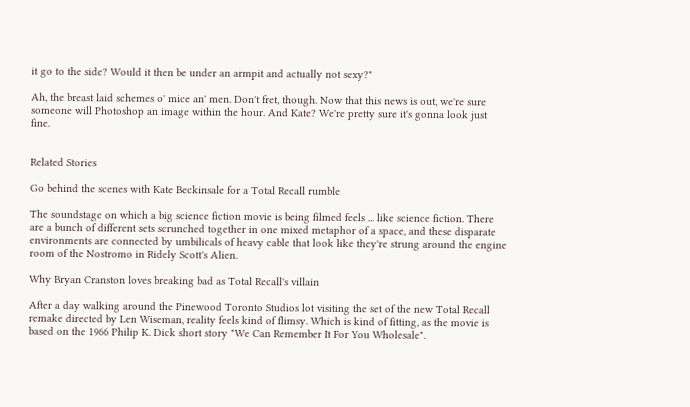it go to the side? Would it then be under an armpit and actually not sexy?"

Ah, the breast laid schemes o' mice an' men. Don't fret, though. Now that this news is out, we're sure someone will Photoshop an image within the hour. And Kate? We're pretty sure it's gonna look just fine.


Related Stories

Go behind the scenes with Kate Beckinsale for a Total Recall rumble

The soundstage on which a big science fiction movie is being filmed feels ... like science fiction. There are a bunch of different sets scrunched together in one mixed metaphor of a space, and these disparate environments are connected by umbilicals of heavy cable that look like they're strung around the engine room of the Nostromo in Ridely Scott's Alien.

Why Bryan Cranston loves breaking bad as Total Recall's villain

After a day walking around the Pinewood Toronto Studios lot visiting the set of the new Total Recall remake directed by Len Wiseman, reality feels kind of flimsy. Which is kind of fitting, as the movie is based on the 1966 Philip K. Dick short story "We Can Remember It For You Wholesale".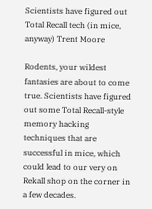Scientists have figured out Total Recall tech (in mice, anyway) Trent Moore

Rodents, your wildest fantasies are about to come true. Scientists have figured out some Total Recall-style memory hacking techniques that are successful in mice, which could lead to our very on Rekall shop on the corner in a few decades.